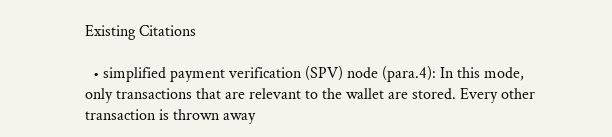Existing Citations

  • simplified payment verification (SPV) node (para.4): In this mode, only transactions that are relevant to the wallet are stored. Every other transaction is thrown away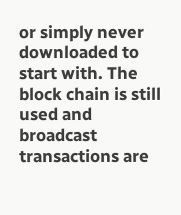or simply never downloaded to start with. The block chain is still used and broadcast transactions are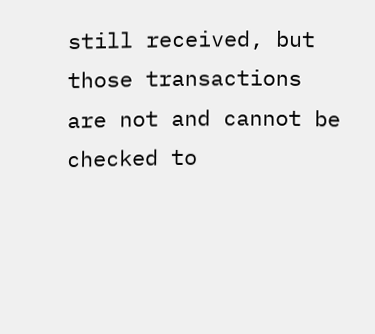still received, but those transactions are not and cannot be checked to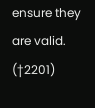ensure they are valid. (†2201)